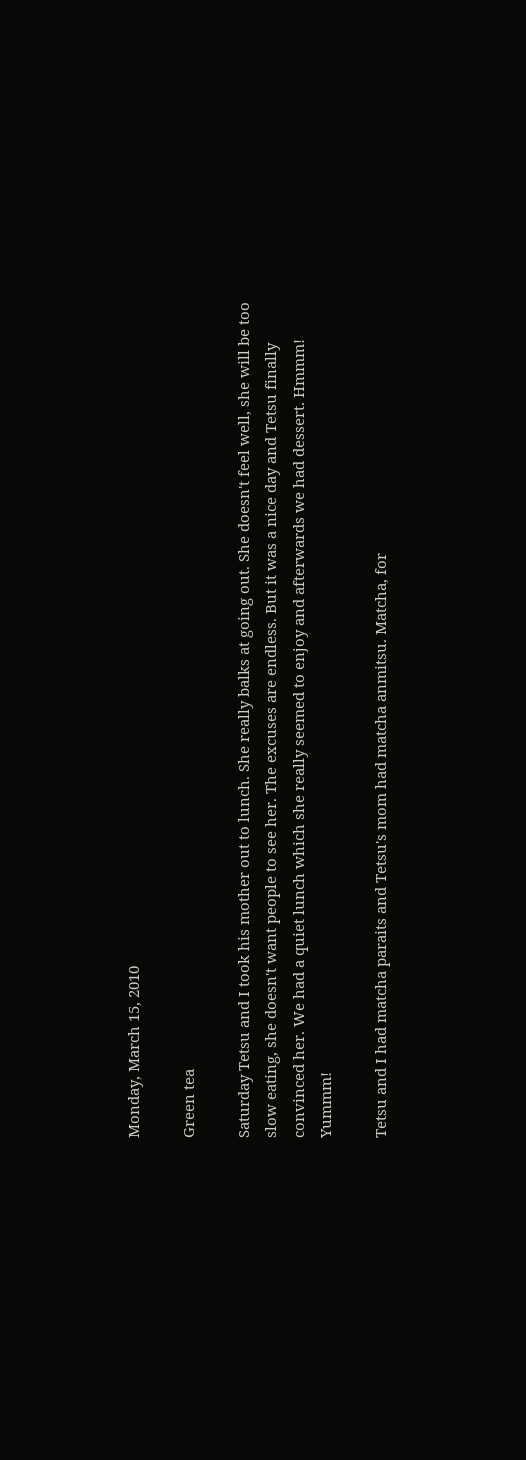Monday, March 15, 2010

Green tea

Saturday Tetsu and I took his mother out to lunch. She really balks at going out. She doesn't feel well, she will be too slow eating, she doesn't want people to see her. The excuses are endless. But it was a nice day and Tetsu finally convinced her. We had a quiet lunch which she really seemed to enjoy and afterwards we had dessert. Hmmm! Yummm!

Tetsu and I had matcha paraits and Tetsu's mom had matcha anmitsu. Matcha, for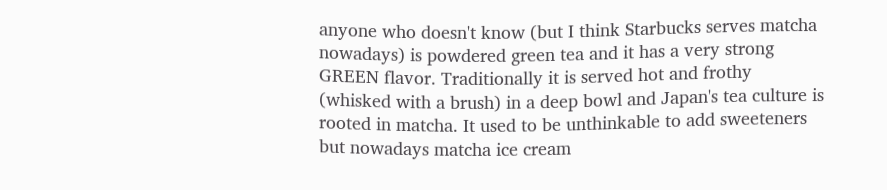anyone who doesn't know (but I think Starbucks serves matcha nowadays) is powdered green tea and it has a very strong GREEN flavor. Traditionally it is served hot and frothy (whisked with a brush) in a deep bowl and Japan's tea culture is rooted in matcha. It used to be unthinkable to add sweeteners but nowadays matcha ice cream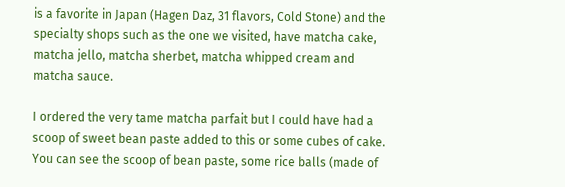is a favorite in Japan (Hagen Daz, 31 flavors, Cold Stone) and the specialty shops such as the one we visited, have matcha cake, matcha jello, matcha sherbet, matcha whipped cream and matcha sauce.

I ordered the very tame matcha parfait but I could have had a scoop of sweet bean paste added to this or some cubes of cake. You can see the scoop of bean paste, some rice balls (made of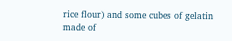rice flour) and some cubes of gelatin made of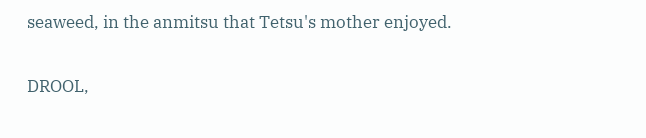seaweed, in the anmitsu that Tetsu's mother enjoyed.

DROOL,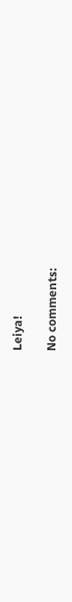Leiya!

No comments: